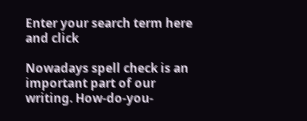Enter your search term here and click

Nowadays spell check is an important part of our writing. How-do-you-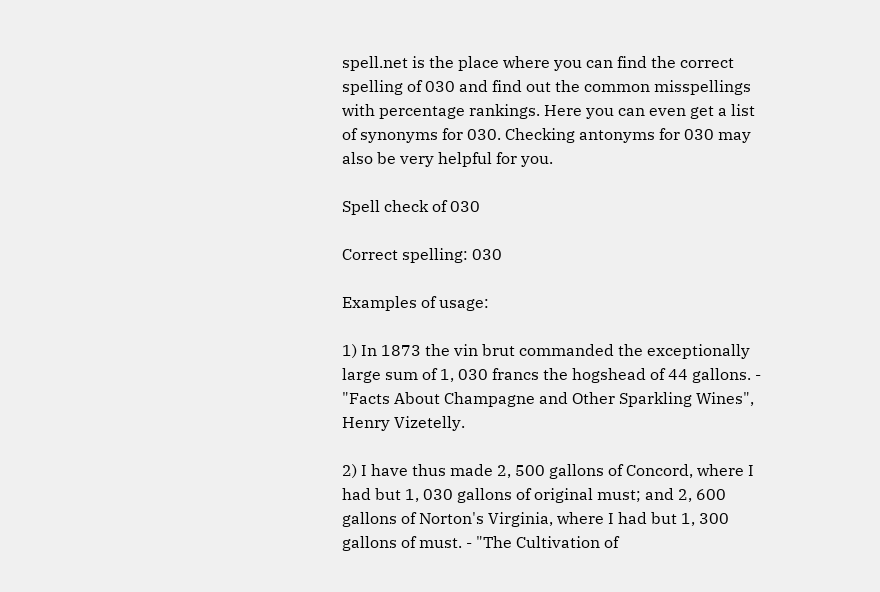spell.net is the place where you can find the correct spelling of 030 and find out the common misspellings with percentage rankings. Here you can even get a list of synonyms for 030. Checking antonyms for 030 may also be very helpful for you.

Spell check of 030

Correct spelling: 030

Examples of usage:

1) In 1873 the vin brut commanded the exceptionally large sum of 1, 030 francs the hogshead of 44 gallons. - "Facts About Champagne and Other Sparkling Wines", Henry Vizetelly.

2) I have thus made 2, 500 gallons of Concord, where I had but 1, 030 gallons of original must; and 2, 600 gallons of Norton's Virginia, where I had but 1, 300 gallons of must. - "The Cultivation of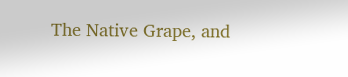The Native Grape, and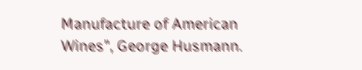Manufacture of American Wines", George Husmann.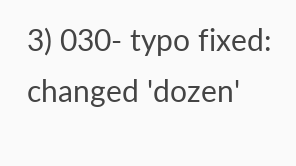3) 030- typo fixed: changed 'dozen'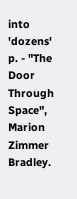into 'dozens' p. - "The Door Through Space", Marion Zimmer Bradley.